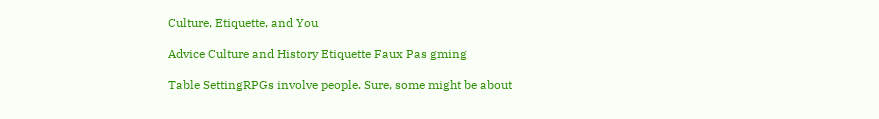Culture, Etiquette, and You

Advice Culture and History Etiquette Faux Pas gming

Table SettingRPGs involve people. Sure, some might be about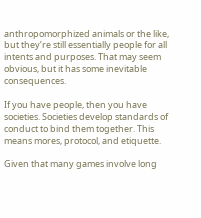anthropomorphized animals or the like, but they’re still essentially people for all intents and purposes. That may seem obvious, but it has some inevitable consequences.

If you have people, then you have societies. Societies develop standards of conduct to bind them together. This means mores, protocol, and etiquette.

Given that many games involve long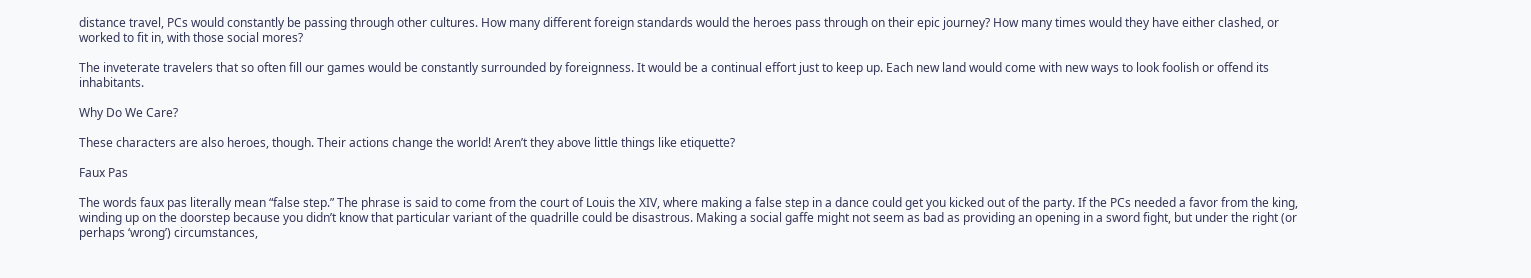distance travel, PCs would constantly be passing through other cultures. How many different foreign standards would the heroes pass through on their epic journey? How many times would they have either clashed, or worked to fit in, with those social mores?

The inveterate travelers that so often fill our games would be constantly surrounded by foreignness. It would be a continual effort just to keep up. Each new land would come with new ways to look foolish or offend its inhabitants.

Why Do We Care?

These characters are also heroes, though. Their actions change the world! Aren’t they above little things like etiquette?

Faux Pas

The words faux pas literally mean “false step.” The phrase is said to come from the court of Louis the XIV, where making a false step in a dance could get you kicked out of the party. If the PCs needed a favor from the king, winding up on the doorstep because you didn’t know that particular variant of the quadrille could be disastrous. Making a social gaffe might not seem as bad as providing an opening in a sword fight, but under the right (or perhaps ‘wrong’) circumstances,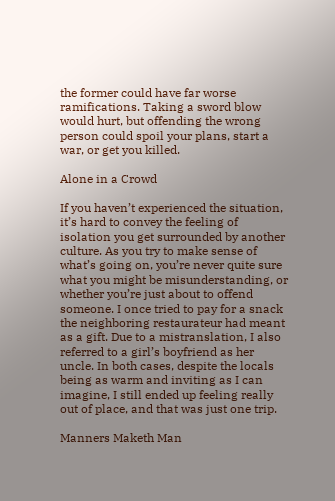the former could have far worse ramifications. Taking a sword blow would hurt, but offending the wrong person could spoil your plans, start a war, or get you killed.

Alone in a Crowd

If you haven’t experienced the situation, it’s hard to convey the feeling of isolation you get surrounded by another culture. As you try to make sense of what’s going on, you’re never quite sure what you might be misunderstanding, or whether you’re just about to offend someone. I once tried to pay for a snack the neighboring restaurateur had meant as a gift. Due to a mistranslation, I also referred to a girl’s boyfriend as her uncle. In both cases, despite the locals being as warm and inviting as I can imagine, I still ended up feeling really out of place, and that was just one trip.

Manners Maketh Man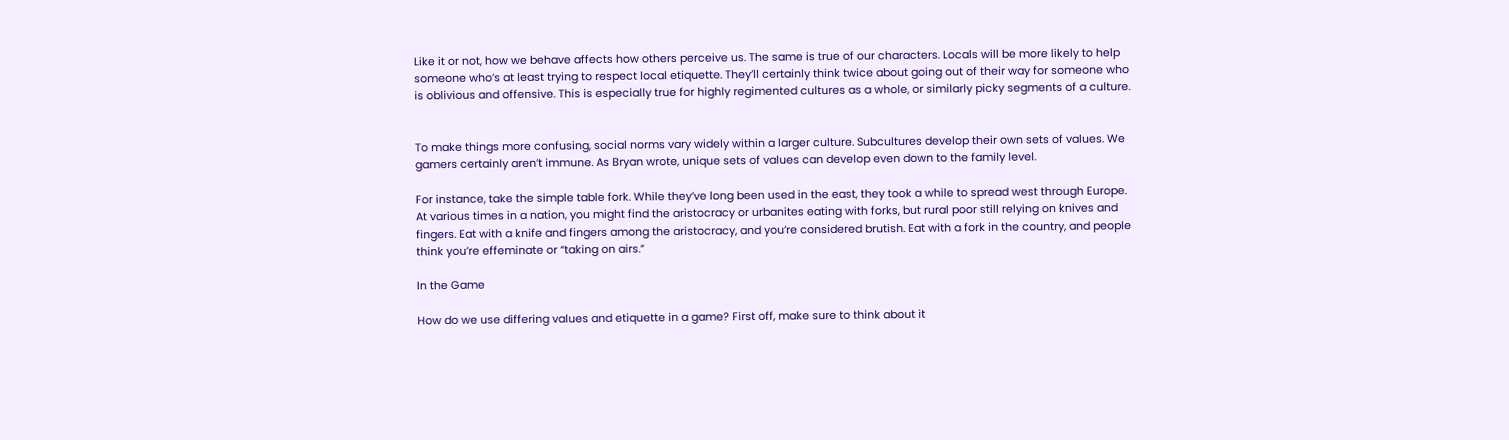Like it or not, how we behave affects how others perceive us. The same is true of our characters. Locals will be more likely to help someone who’s at least trying to respect local etiquette. They’ll certainly think twice about going out of their way for someone who is oblivious and offensive. This is especially true for highly regimented cultures as a whole, or similarly picky segments of a culture.


To make things more confusing, social norms vary widely within a larger culture. Subcultures develop their own sets of values. We gamers certainly aren’t immune. As Bryan wrote, unique sets of values can develop even down to the family level.

For instance, take the simple table fork. While they’ve long been used in the east, they took a while to spread west through Europe. At various times in a nation, you might find the aristocracy or urbanites eating with forks, but rural poor still relying on knives and fingers. Eat with a knife and fingers among the aristocracy, and you’re considered brutish. Eat with a fork in the country, and people think you’re effeminate or “taking on airs.”

In the Game

How do we use differing values and etiquette in a game? First off, make sure to think about it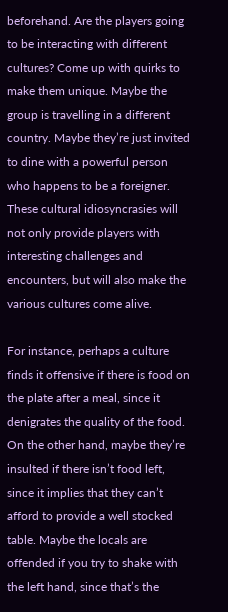beforehand. Are the players going to be interacting with different cultures? Come up with quirks to make them unique. Maybe the group is travelling in a different country. Maybe they’re just invited to dine with a powerful person who happens to be a foreigner. These cultural idiosyncrasies will not only provide players with interesting challenges and encounters, but will also make the various cultures come alive.

For instance, perhaps a culture finds it offensive if there is food on the plate after a meal, since it denigrates the quality of the food. On the other hand, maybe they’re insulted if there isn’t food left, since it implies that they can’t afford to provide a well stocked table. Maybe the locals are offended if you try to shake with the left hand, since that’s the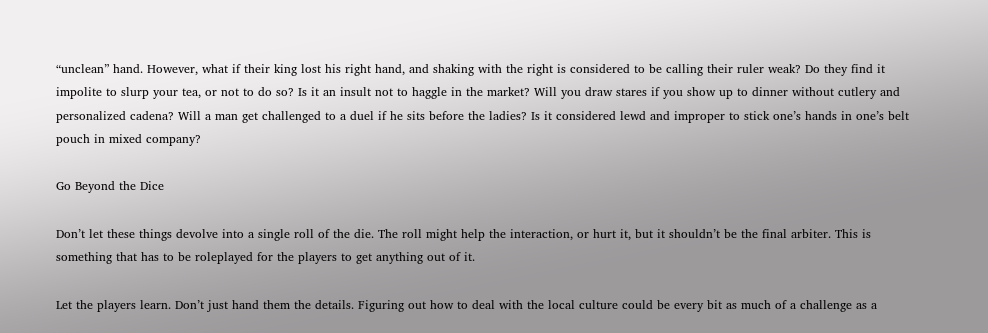“unclean” hand. However, what if their king lost his right hand, and shaking with the right is considered to be calling their ruler weak? Do they find it impolite to slurp your tea, or not to do so? Is it an insult not to haggle in the market? Will you draw stares if you show up to dinner without cutlery and personalized cadena? Will a man get challenged to a duel if he sits before the ladies? Is it considered lewd and improper to stick one’s hands in one’s belt pouch in mixed company?

Go Beyond the Dice

Don’t let these things devolve into a single roll of the die. The roll might help the interaction, or hurt it, but it shouldn’t be the final arbiter. This is something that has to be roleplayed for the players to get anything out of it.

Let the players learn. Don’t just hand them the details. Figuring out how to deal with the local culture could be every bit as much of a challenge as a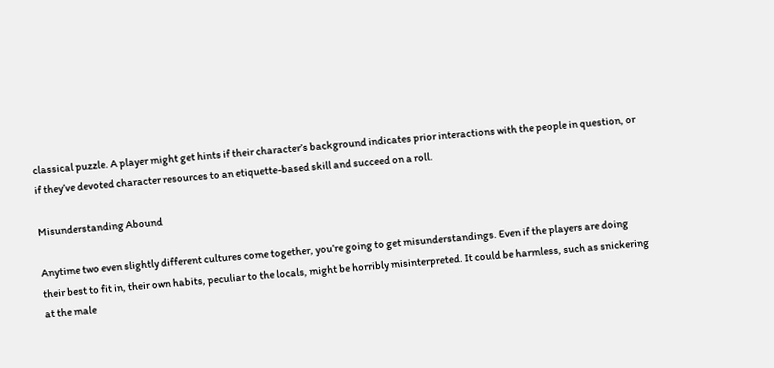classical puzzle. A player might get hints if their character’s background indicates prior interactions with the people in question, or if they’ve devoted character resources to an etiquette-based skill and succeed on a roll.

Misunderstanding Abound

Anytime two even slightly different cultures come together, you’re going to get misunderstandings. Even if the players are doing their best to fit in, their own habits, peculiar to the locals, might be horribly misinterpreted. It could be harmless, such as snickering at the male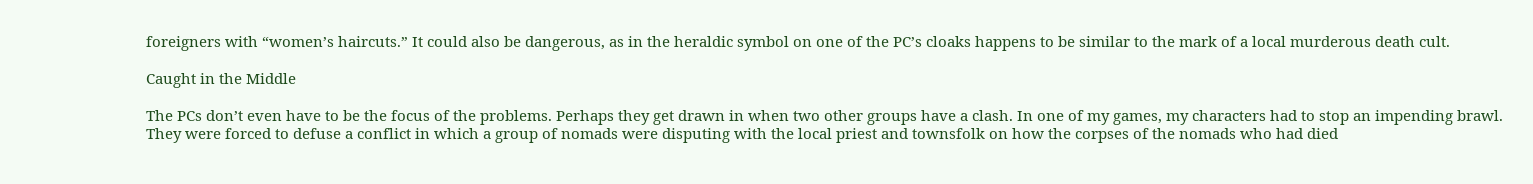foreigners with “women’s haircuts.” It could also be dangerous, as in the heraldic symbol on one of the PC’s cloaks happens to be similar to the mark of a local murderous death cult.

Caught in the Middle

The PCs don’t even have to be the focus of the problems. Perhaps they get drawn in when two other groups have a clash. In one of my games, my characters had to stop an impending brawl. They were forced to defuse a conflict in which a group of nomads were disputing with the local priest and townsfolk on how the corpses of the nomads who had died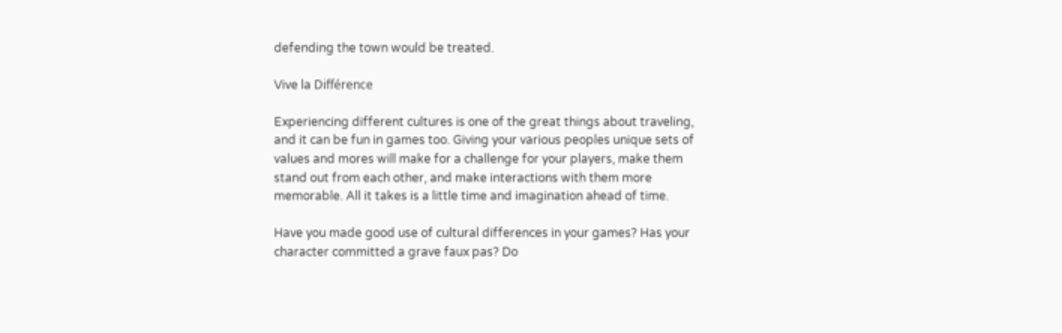defending the town would be treated.

Vive la Différence

Experiencing different cultures is one of the great things about traveling, and it can be fun in games too. Giving your various peoples unique sets of values and mores will make for a challenge for your players, make them stand out from each other, and make interactions with them more memorable. All it takes is a little time and imagination ahead of time.

Have you made good use of cultural differences in your games? Has your character committed a grave faux pas? Do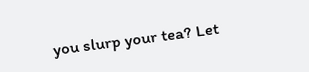you slurp your tea? Let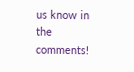us know in the comments!